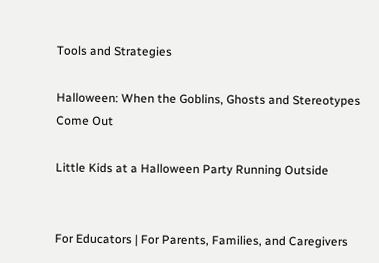Tools and Strategies

Halloween: When the Goblins, Ghosts and Stereotypes Come Out

Little Kids at a Halloween Party Running Outside


For Educators | For Parents, Families, and Caregivers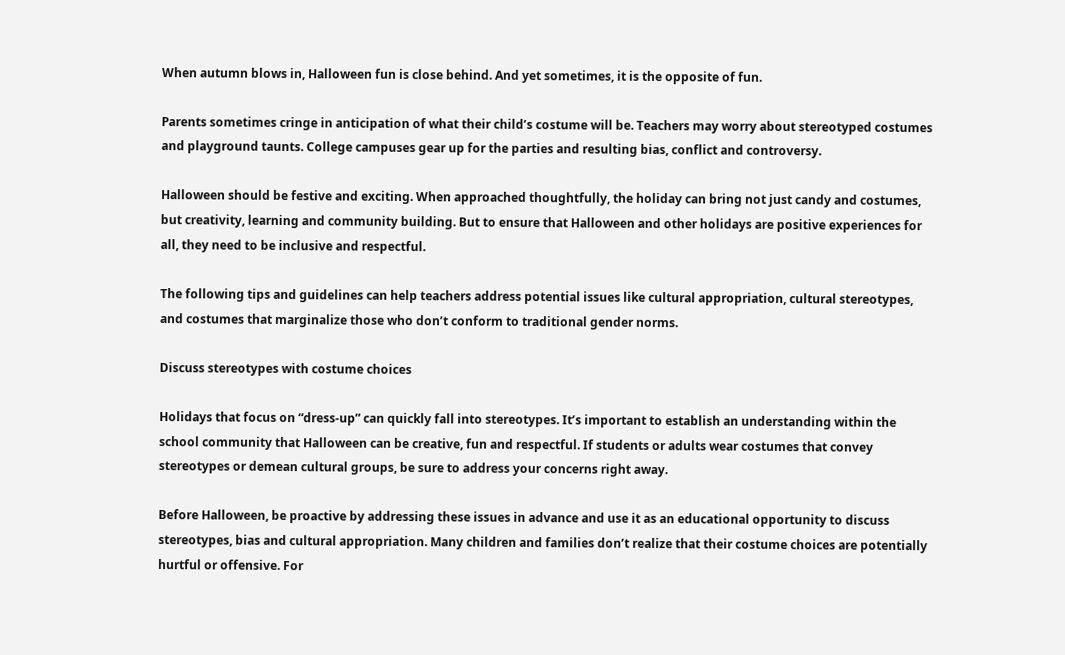When autumn blows in, Halloween fun is close behind. And yet sometimes, it is the opposite of fun.

Parents sometimes cringe in anticipation of what their child’s costume will be. Teachers may worry about stereotyped costumes and playground taunts. College campuses gear up for the parties and resulting bias, conflict and controversy.

Halloween should be festive and exciting. When approached thoughtfully, the holiday can bring not just candy and costumes, but creativity, learning and community building. But to ensure that Halloween and other holidays are positive experiences for all, they need to be inclusive and respectful.

The following tips and guidelines can help teachers address potential issues like cultural appropriation, cultural stereotypes, and costumes that marginalize those who don’t conform to traditional gender norms.

Discuss stereotypes with costume choices

Holidays that focus on “dress-up” can quickly fall into stereotypes. It’s important to establish an understanding within the school community that Halloween can be creative, fun and respectful. If students or adults wear costumes that convey stereotypes or demean cultural groups, be sure to address your concerns right away.

Before Halloween, be proactive by addressing these issues in advance and use it as an educational opportunity to discuss stereotypes, bias and cultural appropriation. Many children and families don’t realize that their costume choices are potentially hurtful or offensive. For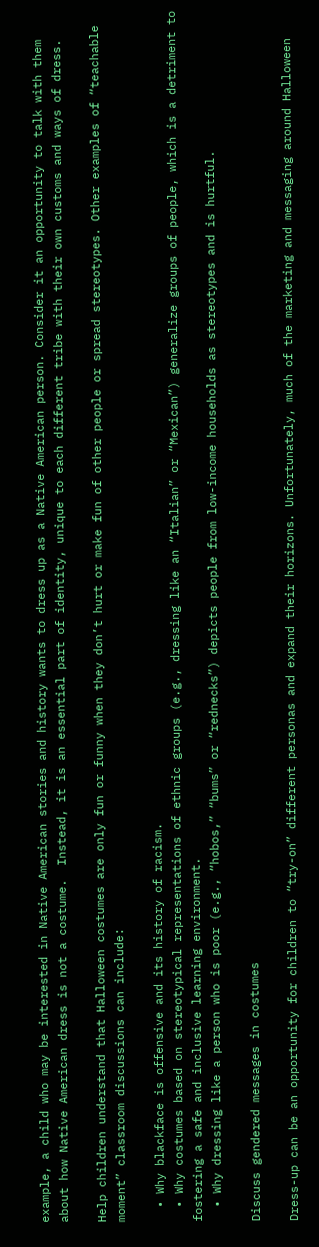example, a child who may be interested in Native American stories and history wants to dress up as a Native American person. Consider it an opportunity to talk with them about how Native American dress is not a costume.  Instead, it is an essential part of identity, unique to each different tribe with their own customs and ways of dress.

Help children understand that Halloween costumes are only fun or funny when they don’t hurt or make fun of other people or spread stereotypes. Other examples of “teachable moment” classroom discussions can include:

  • Why blackface is offensive and its history of racism.
  • Why costumes based on stereotypical representations of ethnic groups (e.g., dressing like an “Italian” or “Mexican”) generalize groups of people, which is a detriment to fostering a safe and inclusive learning environment.
  • Why dressing like a person who is poor (e.g., “hobos,” “bums” or “rednecks”) depicts people from low-income households as stereotypes and is hurtful.

Discuss gendered messages in costumes

Dress-up can be an opportunity for children to “try-on” different personas and expand their horizons. Unfortunately, much of the marketing and messaging around Halloween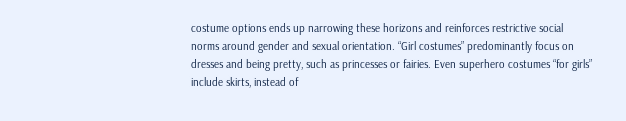costume options ends up narrowing these horizons and reinforces restrictive social norms around gender and sexual orientation. “Girl costumes” predominantly focus on dresses and being pretty, such as princesses or fairies. Even superhero costumes “for girls” include skirts, instead of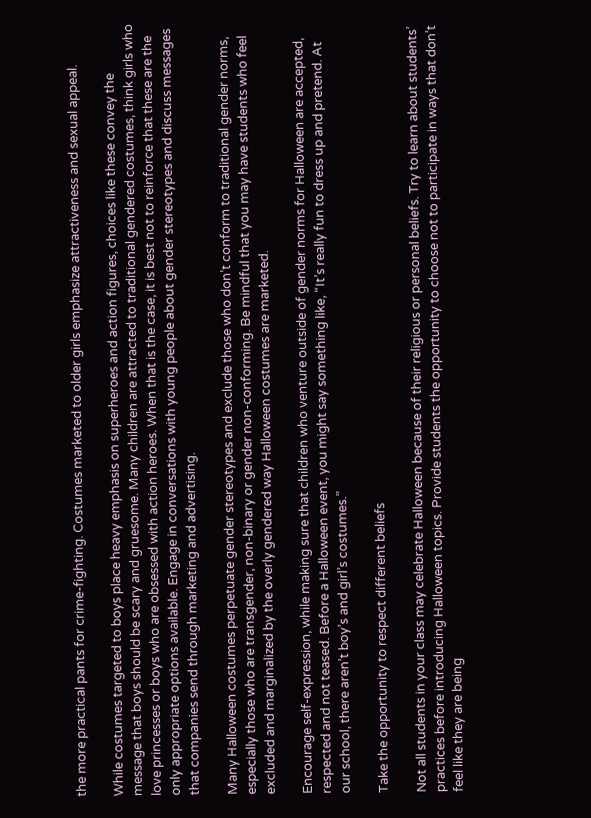the more practical pants for crime-fighting. Costumes marketed to older girls emphasize attractiveness and sexual appeal.

While costumes targeted to boys place heavy emphasis on superheroes and action figures, choices like these convey the message that boys should be scary and gruesome. Many children are attracted to traditional gendered costumes, think girls who love princesses or boys who are obsessed with action heroes. When that is the case, it is best not to reinforce that these are the only appropriate options available. Engage in conversations with young people about gender stereotypes and discuss messages that companies send through marketing and advertising.

Many Halloween costumes perpetuate gender stereotypes and exclude those who don’t conform to traditional gender norms, especially those who are transgender, non-binary or gender non-conforming. Be mindful that you may have students who feel excluded and marginalized by the overly gendered way Halloween costumes are marketed.

Encourage self-expression, while making sure that children who venture outside of gender norms for Halloween are accepted, respected and not teased. Before a Halloween event, you might say something like, “It’s really fun to dress up and pretend. At our school, there aren’t boy’s and girl’s costumes.”

Take the opportunity to respect different beliefs

Not all students in your class may celebrate Halloween because of their religious or personal beliefs. Try to learn about students’ practices before introducing Halloween topics. Provide students the opportunity to choose not to participate in ways that don’t feel like they are being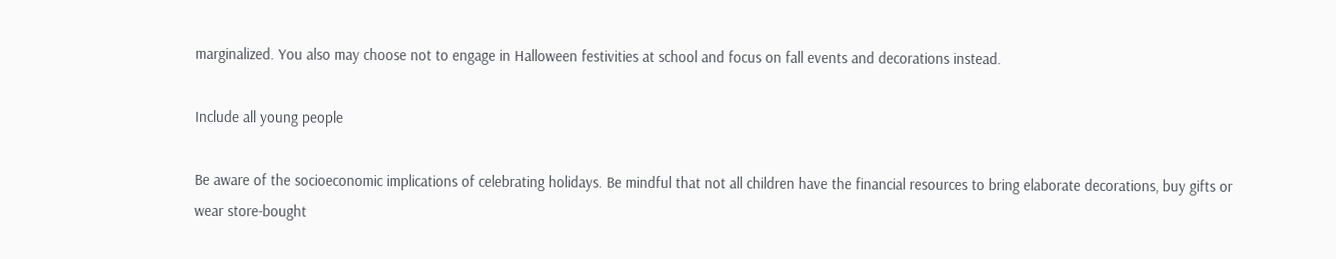marginalized. You also may choose not to engage in Halloween festivities at school and focus on fall events and decorations instead.

Include all young people

Be aware of the socioeconomic implications of celebrating holidays. Be mindful that not all children have the financial resources to bring elaborate decorations, buy gifts or wear store-bought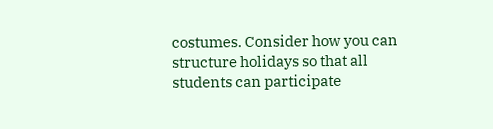costumes. Consider how you can structure holidays so that all students can participate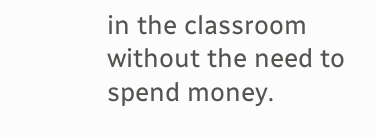in the classroom without the need to spend money.